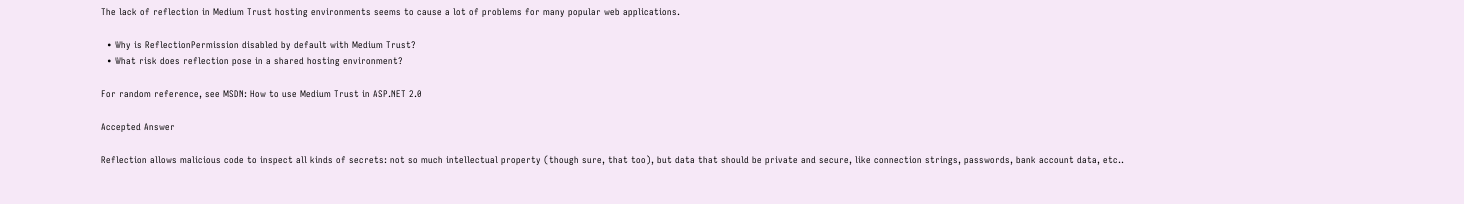The lack of reflection in Medium Trust hosting environments seems to cause a lot of problems for many popular web applications.

  • Why is ReflectionPermission disabled by default with Medium Trust?
  • What risk does reflection pose in a shared hosting environment?

For random reference, see MSDN: How to use Medium Trust in ASP.NET 2.0

Accepted Answer

Reflection allows malicious code to inspect all kinds of secrets: not so much intellectual property (though sure, that too), but data that should be private and secure, like connection strings, passwords, bank account data, etc..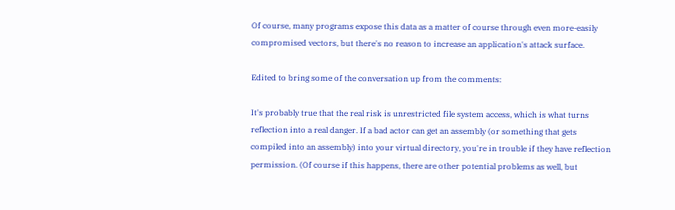Of course, many programs expose this data as a matter of course through even more-easily compromised vectors, but there's no reason to increase an application's attack surface.

Edited to bring some of the conversation up from the comments:

It's probably true that the real risk is unrestricted file system access, which is what turns reflection into a real danger. If a bad actor can get an assembly (or something that gets compiled into an assembly) into your virtual directory, you're in trouble if they have reflection permission. (Of course if this happens, there are other potential problems as well, but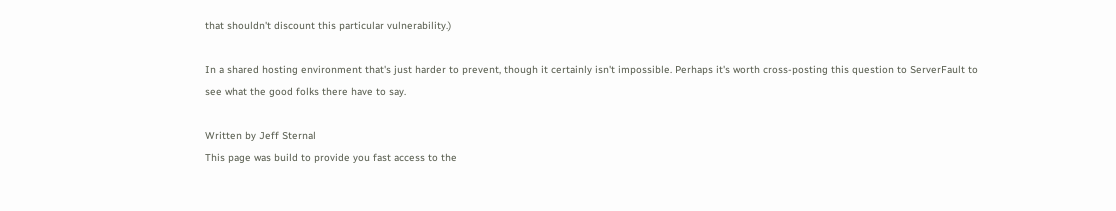that shouldn't discount this particular vulnerability.)

In a shared hosting environment that's just harder to prevent, though it certainly isn't impossible. Perhaps it's worth cross-posting this question to ServerFault to see what the good folks there have to say.

Written by Jeff Sternal
This page was build to provide you fast access to the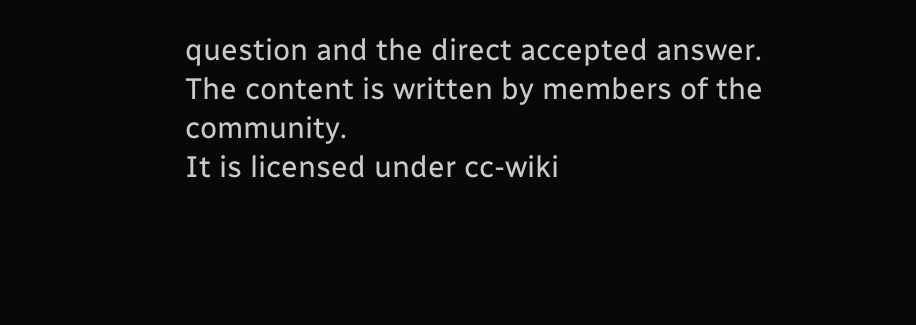question and the direct accepted answer.
The content is written by members of the community.
It is licensed under cc-wiki